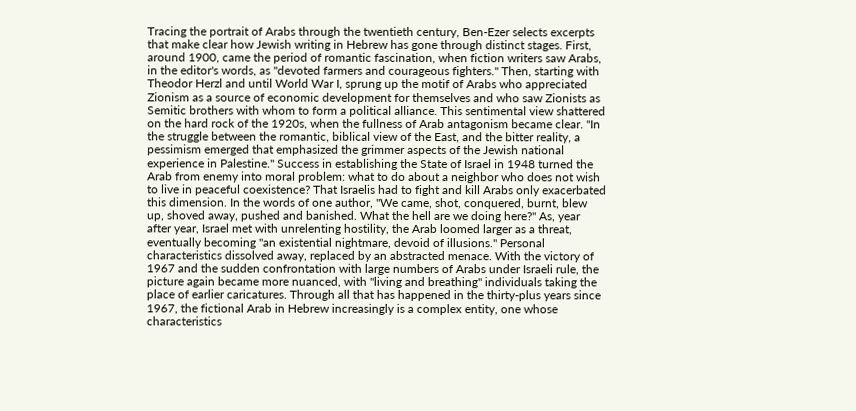Tracing the portrait of Arabs through the twentieth century, Ben-Ezer selects excerpts that make clear how Jewish writing in Hebrew has gone through distinct stages. First, around 1900, came the period of romantic fascination, when fiction writers saw Arabs, in the editor's words, as "devoted farmers and courageous fighters." Then, starting with Theodor Herzl and until World War I, sprung up the motif of Arabs who appreciated Zionism as a source of economic development for themselves and who saw Zionists as Semitic brothers with whom to form a political alliance. This sentimental view shattered on the hard rock of the 1920s, when the fullness of Arab antagonism became clear. "In the struggle between the romantic, biblical view of the East, and the bitter reality, a pessimism emerged that emphasized the grimmer aspects of the Jewish national experience in Palestine." Success in establishing the State of Israel in 1948 turned the Arab from enemy into moral problem: what to do about a neighbor who does not wish to live in peaceful coexistence? That Israelis had to fight and kill Arabs only exacerbated this dimension. In the words of one author, "We came, shot, conquered, burnt, blew up, shoved away, pushed and banished. What the hell are we doing here?" As, year after year, Israel met with unrelenting hostility, the Arab loomed larger as a threat, eventually becoming "an existential nightmare, devoid of illusions." Personal characteristics dissolved away, replaced by an abstracted menace. With the victory of 1967 and the sudden confrontation with large numbers of Arabs under Israeli rule, the picture again became more nuanced, with "living and breathing" individuals taking the place of earlier caricatures. Through all that has happened in the thirty-plus years since 1967, the fictional Arab in Hebrew increasingly is a complex entity, one whose characteristics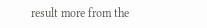result more from the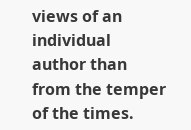views of an individual author than from the temper of the times.